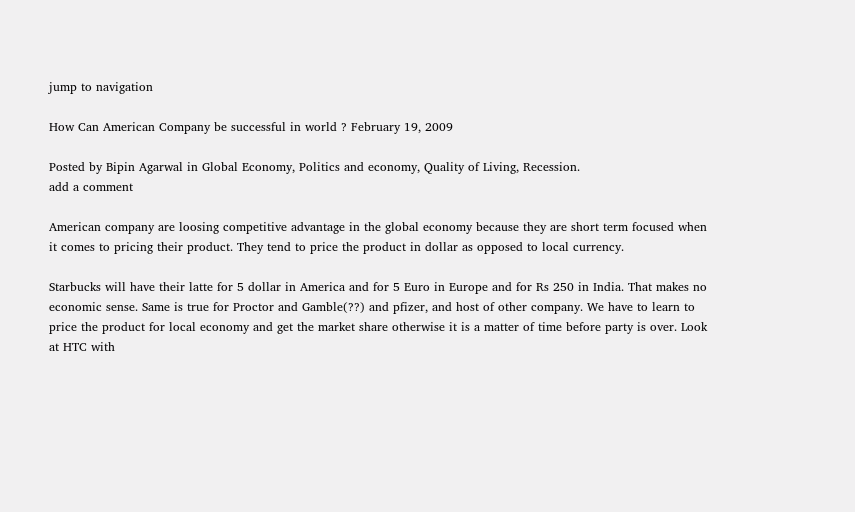jump to navigation

How Can American Company be successful in world ? February 19, 2009

Posted by Bipin Agarwal in Global Economy, Politics and economy, Quality of Living, Recession.
add a comment

American company are loosing competitive advantage in the global economy because they are short term focused when it comes to pricing their product. They tend to price the product in dollar as opposed to local currency.

Starbucks will have their latte for 5 dollar in America and for 5 Euro in Europe and for Rs 250 in India. That makes no economic sense. Same is true for Proctor and Gamble(??) and pfizer, and host of other company. We have to learn to price the product for local economy and get the market share otherwise it is a matter of time before party is over. Look at HTC with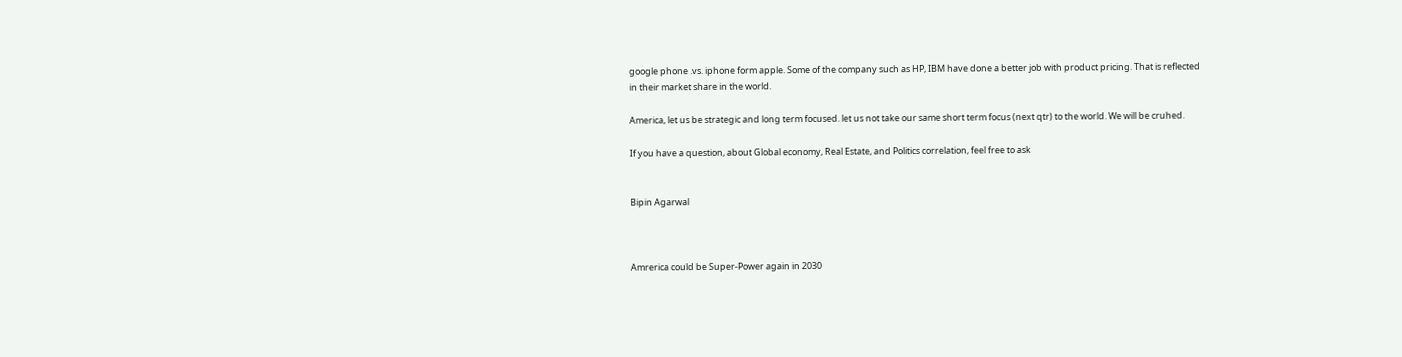google phone .vs. iphone form apple. Some of the company such as HP, IBM have done a better job with product pricing. That is reflected in their market share in the world.

America, let us be strategic and long term focused. let us not take our same short term focus (next qtr) to the world. We will be cruhed.

If you have a question, about Global economy, Real Estate, and Politics correlation, feel free to ask


Bipin Agarwal



Amrerica could be Super-Power again in 2030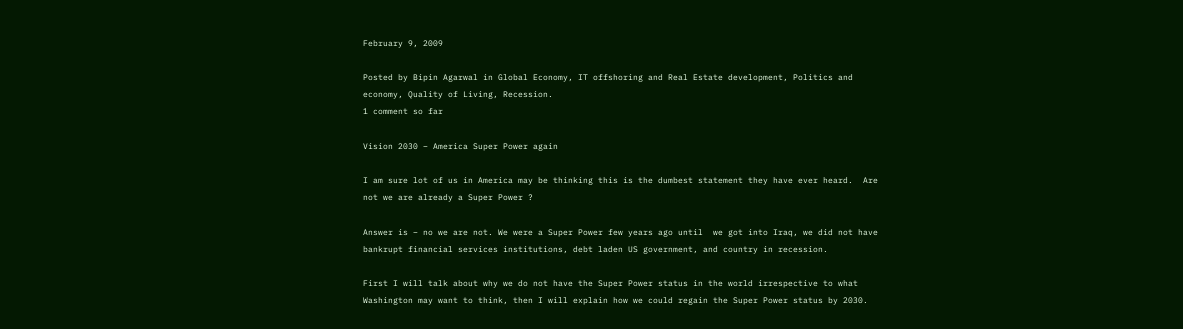February 9, 2009

Posted by Bipin Agarwal in Global Economy, IT offshoring and Real Estate development, Politics and economy, Quality of Living, Recession.
1 comment so far

Vision 2030 – America Super Power again

I am sure lot of us in America may be thinking this is the dumbest statement they have ever heard.  Are not we are already a Super Power ?

Answer is – no we are not. We were a Super Power few years ago until  we got into Iraq, we did not have bankrupt financial services institutions, debt laden US government, and country in recession.

First I will talk about why we do not have the Super Power status in the world irrespective to what Washington may want to think, then I will explain how we could regain the Super Power status by 2030.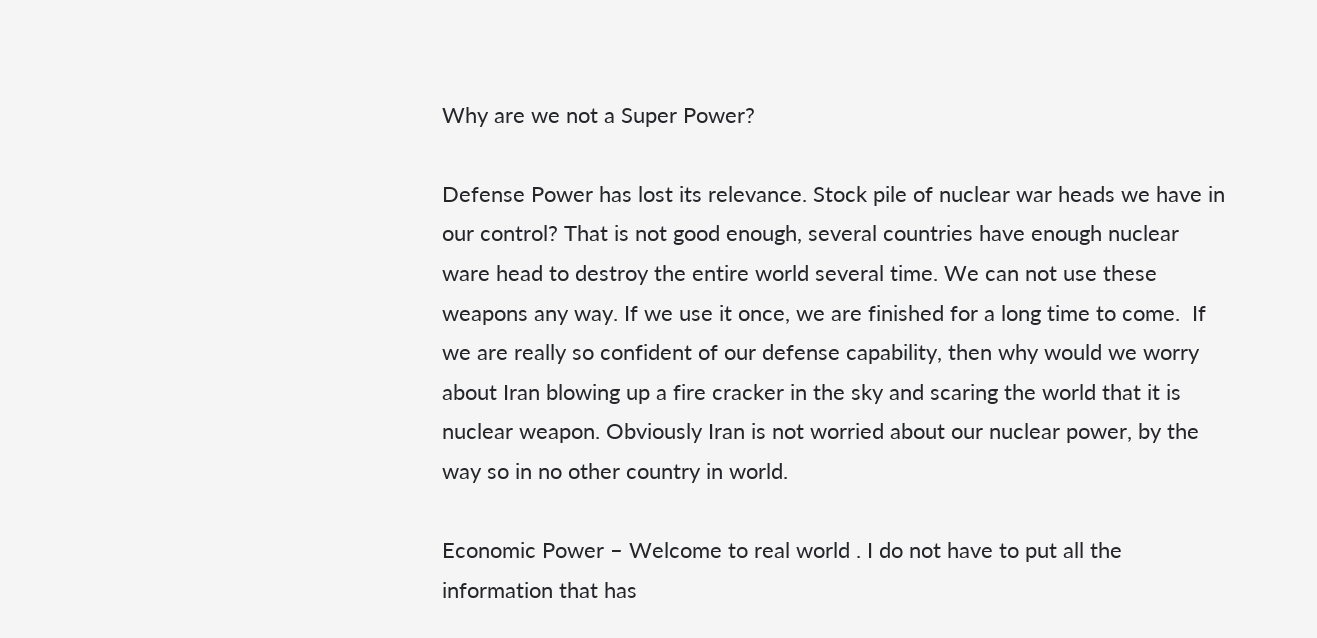Why are we not a Super Power?

Defense Power has lost its relevance. Stock pile of nuclear war heads we have in our control? That is not good enough, several countries have enough nuclear ware head to destroy the entire world several time. We can not use these weapons any way. If we use it once, we are finished for a long time to come.  If we are really so confident of our defense capability, then why would we worry about Iran blowing up a fire cracker in the sky and scaring the world that it is nuclear weapon. Obviously Iran is not worried about our nuclear power, by the way so in no other country in world.

Economic Power – Welcome to real world . I do not have to put all the information that has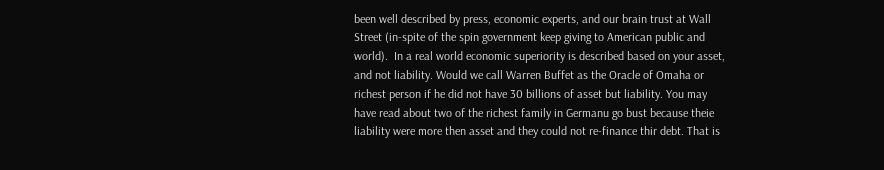been well described by press, economic experts, and our brain trust at Wall Street (in-spite of the spin government keep giving to American public and world).  In a real world economic superiority is described based on your asset, and not liability. Would we call Warren Buffet as the Oracle of Omaha or richest person if he did not have 30 billions of asset but liability. You may have read about two of the richest family in Germanu go bust because theie liability were more then asset and they could not re-finance thir debt. That is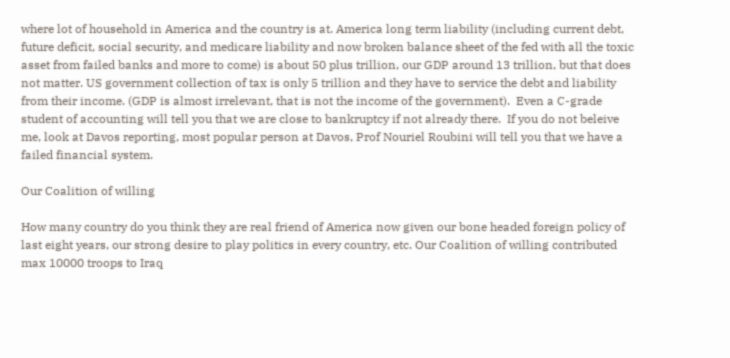where lot of household in America and the country is at. America long term liability (including current debt, future deficit, social security, and medicare liability and now broken balance sheet of the fed with all the toxic asset from failed banks and more to come) is about 50 plus trillion, our GDP around 13 trillion, but that does not matter. US government collection of tax is only 5 trillion and they have to service the debt and liability from their income. (GDP is almost irrelevant, that is not the income of the government).  Even a C-grade student of accounting will tell you that we are close to bankruptcy if not already there.  If you do not beleive me, look at Davos reporting, most popular person at Davos, Prof Nouriel Roubini will tell you that we have a failed financial system.

Our Coalition of willing

How many country do you think they are real friend of America now given our bone headed foreign policy of last eight years, our strong desire to play politics in every country, etc. Our Coalition of willing contributed max 10000 troops to Iraq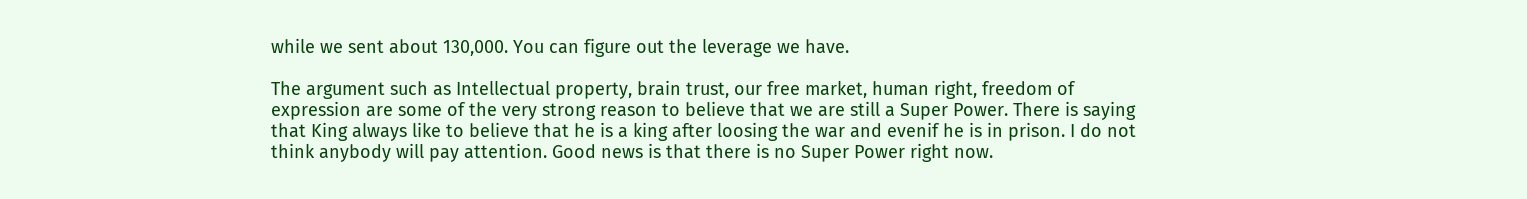while we sent about 130,000. You can figure out the leverage we have.

The argument such as Intellectual property, brain trust, our free market, human right, freedom of expression are some of the very strong reason to believe that we are still a Super Power. There is saying that King always like to believe that he is a king after loosing the war and evenif he is in prison. I do not think anybody will pay attention. Good news is that there is no Super Power right now.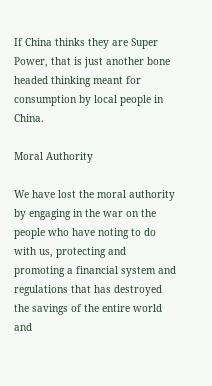If China thinks they are Super Power, that is just another bone headed thinking meant for consumption by local people in China.

Moral Authority

We have lost the moral authority by engaging in the war on the people who have noting to do with us, protecting and promoting a financial system and regulations that has destroyed the savings of the entire world and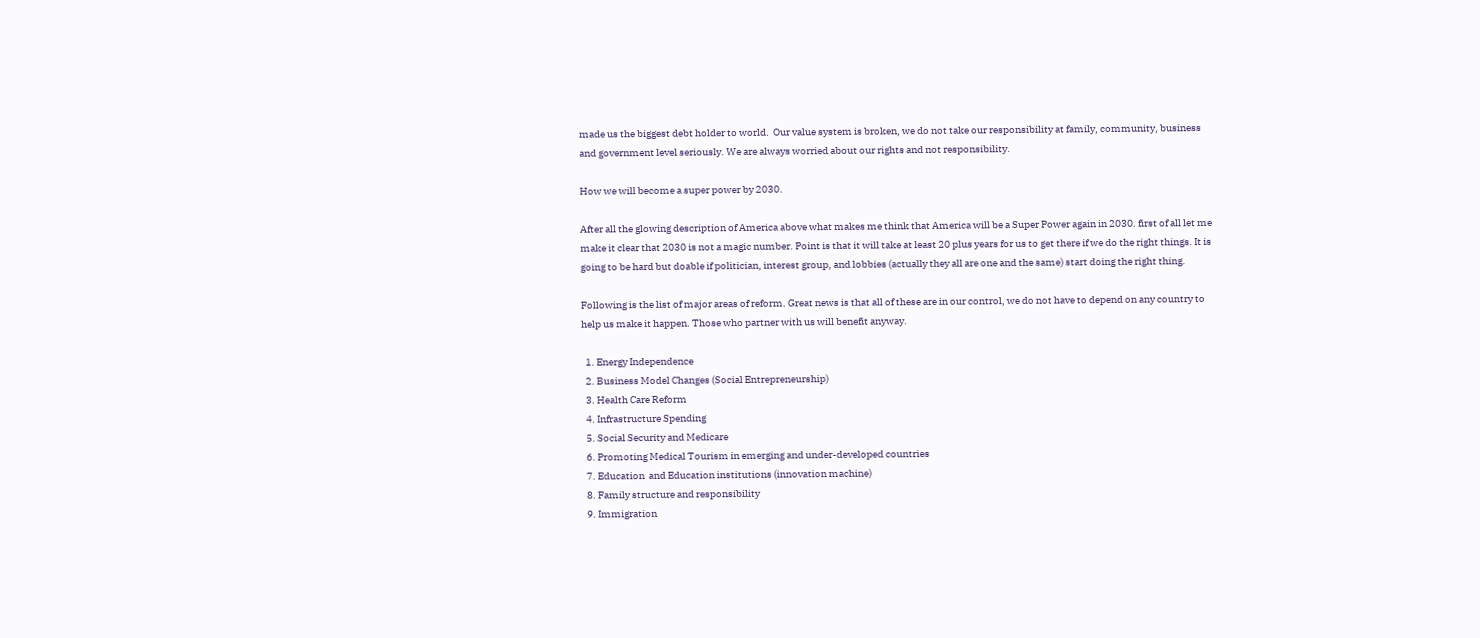made us the biggest debt holder to world.  Our value system is broken, we do not take our responsibility at family, community, business and government level seriously. We are always worried about our rights and not responsibility.

How we will become a super power by 2030.

After all the glowing description of America above what makes me think that America will be a Super Power again in 2030. first of all let me make it clear that 2030 is not a magic number. Point is that it will take at least 20 plus years for us to get there if we do the right things. It is going to be hard but doable if politician, interest group, and lobbies (actually they all are one and the same) start doing the right thing.

Following is the list of major areas of reform. Great news is that all of these are in our control, we do not have to depend on any country to help us make it happen. Those who partner with us will benefit anyway.

  1. Energy Independence
  2. Business Model Changes (Social Entrepreneurship)
  3. Health Care Reform
  4. Infrastructure Spending
  5. Social Security and Medicare
  6. Promoting Medical Tourism in emerging and under-developed countries
  7. Education  and Education institutions (innovation machine)
  8. Family structure and responsibility
  9. Immigration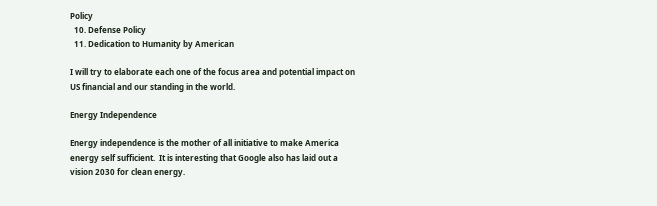Policy
  10. Defense Policy
  11. Dedication to Humanity by American

I will try to elaborate each one of the focus area and potential impact on US financial and our standing in the world.

Energy Independence

Energy independence is the mother of all initiative to make America energy self sufficient.  It is interesting that Google also has laid out a vision 2030 for clean energy.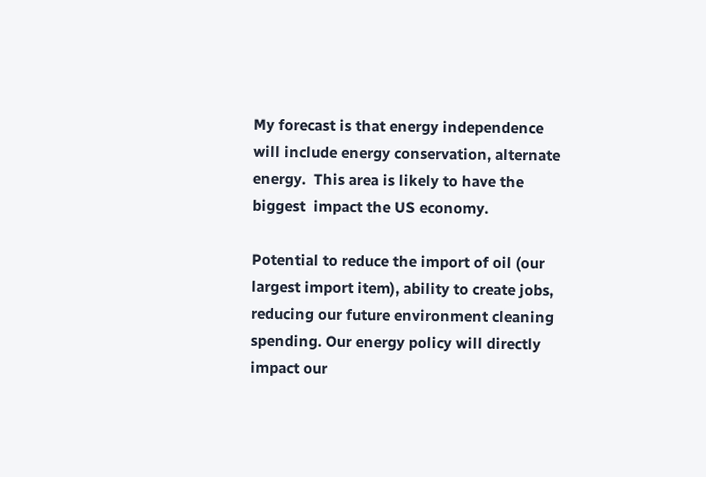My forecast is that energy independence will include energy conservation, alternate energy.  This area is likely to have the biggest  impact the US economy.

Potential to reduce the import of oil (our largest import item), ability to create jobs, reducing our future environment cleaning spending. Our energy policy will directly impact our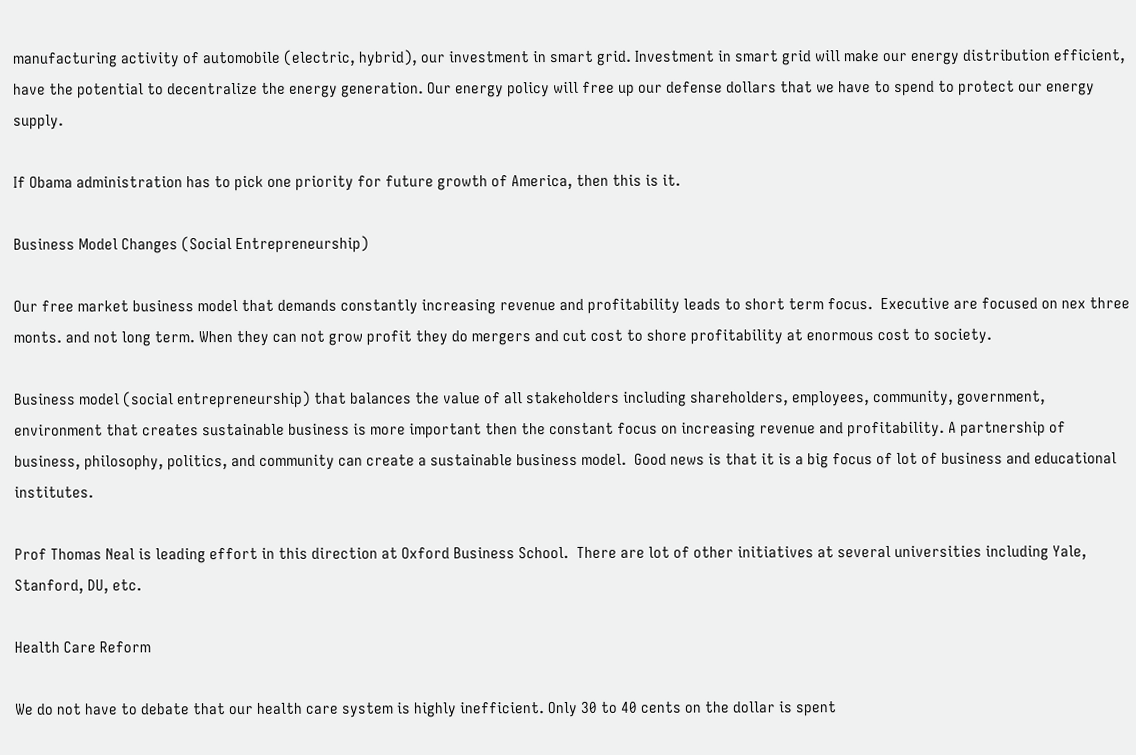manufacturing activity of automobile (electric, hybrid), our investment in smart grid. Investment in smart grid will make our energy distribution efficient, have the potential to decentralize the energy generation. Our energy policy will free up our defense dollars that we have to spend to protect our energy supply.

If Obama administration has to pick one priority for future growth of America, then this is it.

Business Model Changes (Social Entrepreneurship)

Our free market business model that demands constantly increasing revenue and profitability leads to short term focus.  Executive are focused on nex three monts. and not long term. When they can not grow profit they do mergers and cut cost to shore profitability at enormous cost to society.

Business model (social entrepreneurship) that balances the value of all stakeholders including shareholders, employees, community, government, environment that creates sustainable business is more important then the constant focus on increasing revenue and profitability. A partnership of business, philosophy, politics, and community can create a sustainable business model.  Good news is that it is a big focus of lot of business and educational institutes.

Prof Thomas Neal is leading effort in this direction at Oxford Business School.  There are lot of other initiatives at several universities including Yale, Stanford, DU, etc.

Health Care Reform

We do not have to debate that our health care system is highly inefficient. Only 30 to 40 cents on the dollar is spent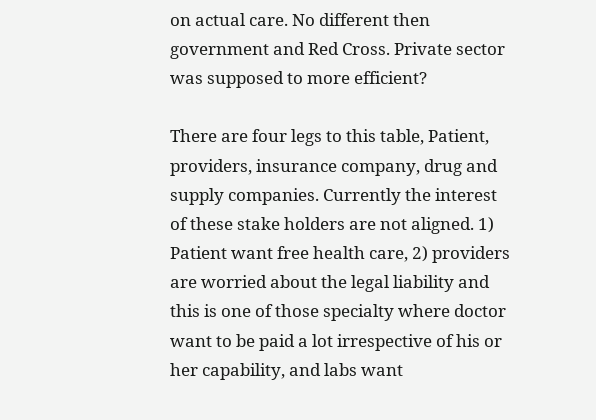on actual care. No different then government and Red Cross. Private sector was supposed to more efficient?

There are four legs to this table, Patient, providers, insurance company, drug and supply companies. Currently the interest of these stake holders are not aligned. 1) Patient want free health care, 2) providers are worried about the legal liability and this is one of those specialty where doctor want to be paid a lot irrespective of his or her capability, and labs want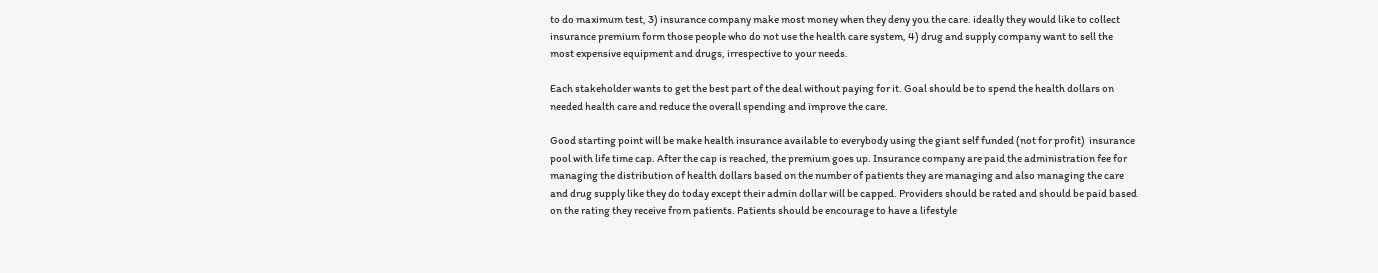to do maximum test, 3) insurance company make most money when they deny you the care. ideally they would like to collect insurance premium form those people who do not use the health care system, 4) drug and supply company want to sell the most expensive equipment and drugs, irrespective to your needs.

Each stakeholder wants to get the best part of the deal without paying for it. Goal should be to spend the health dollars on needed health care and reduce the overall spending and improve the care.

Good starting point will be make health insurance available to everybody using the giant self funded (not for profit)  insurance pool with life time cap. After the cap is reached, the premium goes up. Insurance company are paid the administration fee for managing the distribution of health dollars based on the number of patients they are managing and also managing the care and drug supply like they do today except their admin dollar will be capped. Providers should be rated and should be paid based on the rating they receive from patients. Patients should be encourage to have a lifestyle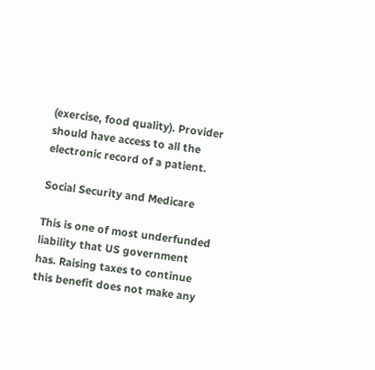(exercise, food quality). Provider should have access to all the electronic record of a patient.

Social Security and Medicare

This is one of most underfunded liability that US government has. Raising taxes to continue this benefit does not make any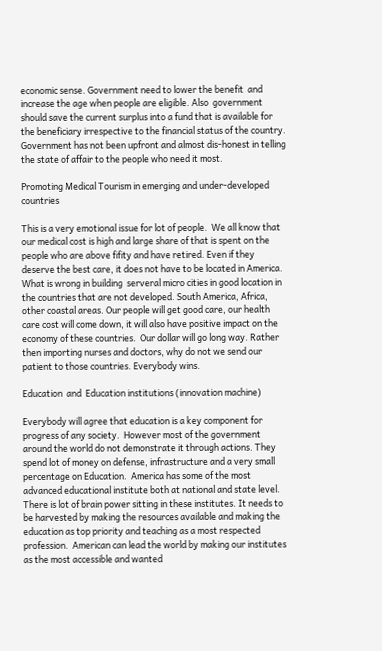economic sense. Government need to lower the benefit  and increase the age when people are eligible. Also  government should save the current surplus into a fund that is available for the beneficiary irrespective to the financial status of the country.  Government has not been upfront and almost dis-honest in telling the state of affair to the people who need it most.

Promoting Medical Tourism in emerging and under-developed countries

This is a very emotional issue for lot of people.  We all know that our medical cost is high and large share of that is spent on the people who are above fifity and have retired. Even if they deserve the best care, it does not have to be located in America. What is wrong in building  serveral micro cities in good location in the countries that are not developed. South America, Africa, other coastal areas. Our people will get good care, our health care cost will come down, it will also have positive impact on the economy of these countries.  Our dollar will go long way. Rather then importing nurses and doctors, why do not we send our patient to those countries. Everybody wins.

Education  and  Education institutions (innovation machine)

Everybody will agree that education is a key component for progress of any society.  However most of the government around the world do not demonstrate it through actions. They spend lot of money on defense, infrastructure and a very small percentage on Education.  America has some of the most advanced educational institute both at national and state level. There is lot of brain power sitting in these institutes. It needs to be harvested by making the resources available and making the education as top priority and teaching as a most respected profession.  American can lead the world by making our institutes as the most accessible and wanted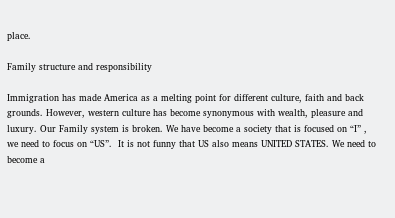place.

Family structure and responsibility

Immigration has made America as a melting point for different culture, faith and back grounds. However, western culture has become synonymous with wealth, pleasure and luxury. Our Family system is broken. We have become a society that is focused on “I” , we need to focus on “US”.  It is not funny that US also means UNITED STATES. We need to become a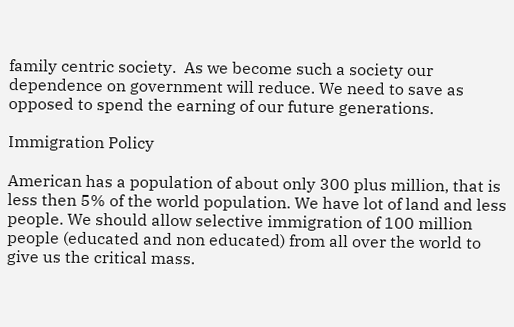family centric society.  As we become such a society our dependence on government will reduce. We need to save as opposed to spend the earning of our future generations.

Immigration Policy

American has a population of about only 300 plus million, that is less then 5% of the world population. We have lot of land and less people. We should allow selective immigration of 100 million people (educated and non educated) from all over the world to give us the critical mass.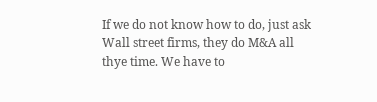If we do not know how to do, just ask Wall street firms, they do M&A all thye time. We have to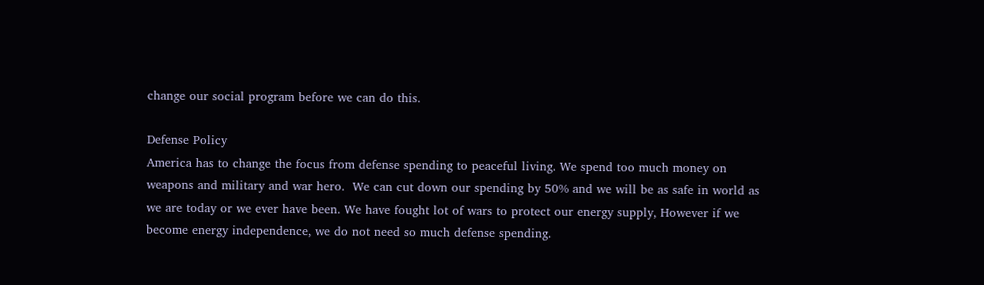change our social program before we can do this.

Defense Policy
America has to change the focus from defense spending to peaceful living. We spend too much money on weapons and military and war hero.  We can cut down our spending by 50% and we will be as safe in world as we are today or we ever have been. We have fought lot of wars to protect our energy supply, However if we become energy independence, we do not need so much defense spending.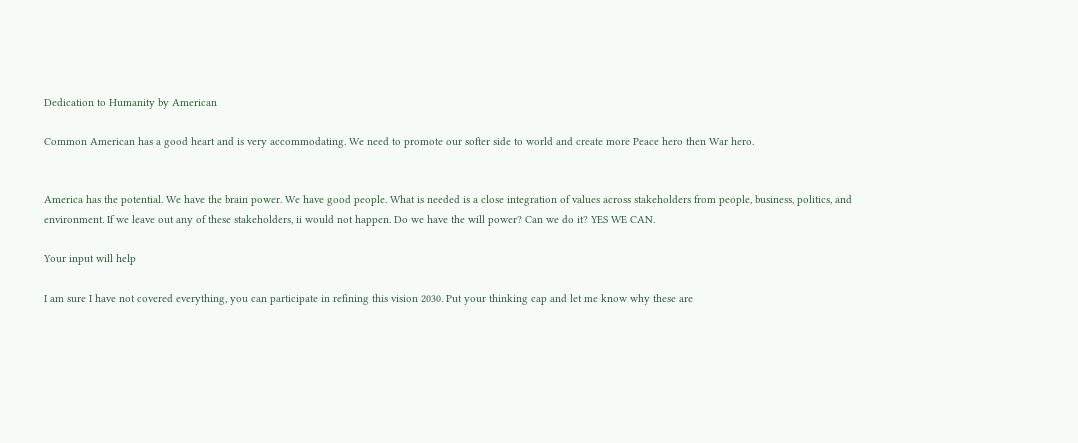Dedication to Humanity by American

Common American has a good heart and is very accommodating. We need to promote our softer side to world and create more Peace hero then War hero.


America has the potential. We have the brain power. We have good people. What is needed is a close integration of values across stakeholders from people, business, politics, and environment. If we leave out any of these stakeholders, ii would not happen. Do we have the will power? Can we do it? YES WE CAN.

Your input will help

I am sure I have not covered everything, you can participate in refining this vision 2030. Put your thinking cap and let me know why these are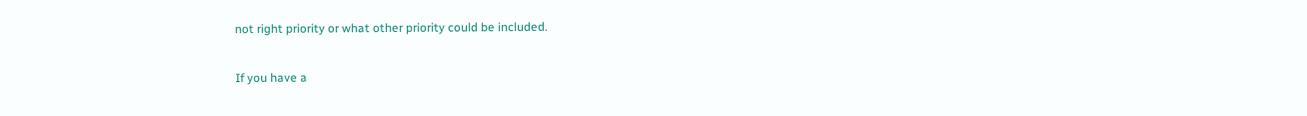not right priority or what other priority could be included.

If you have a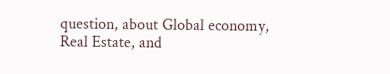question, about Global economy, Real Estate, and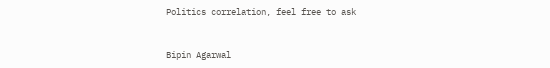Politics correlation, feel free to ask


Bipin Agarwal